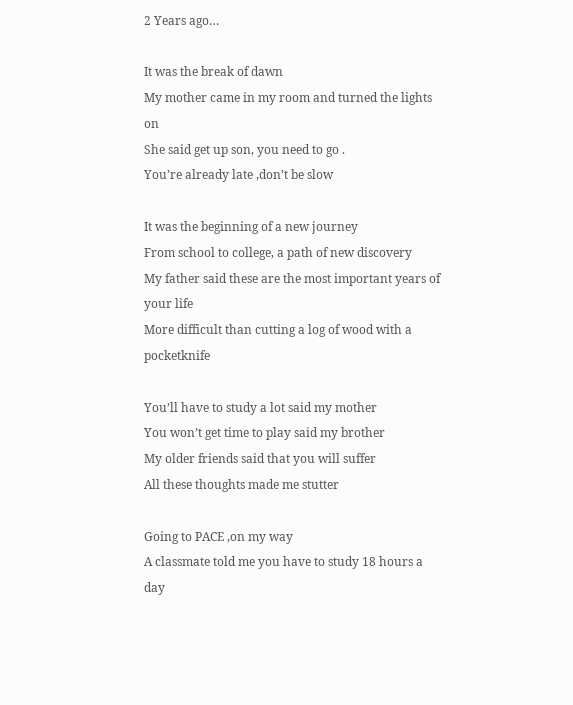2 Years ago…

It was the break of dawn
My mother came in my room and turned the lights on
She said get up son, you need to go .
You’re already late ,don’t be slow

It was the beginning of a new journey
From school to college, a path of new discovery
My father said these are the most important years of your life
More difficult than cutting a log of wood with a pocketknife

You’ll have to study a lot said my mother
You won’t get time to play said my brother
My older friends said that you will suffer
All these thoughts made me stutter

Going to PACE ,on my way
A classmate told me you have to study 18 hours a day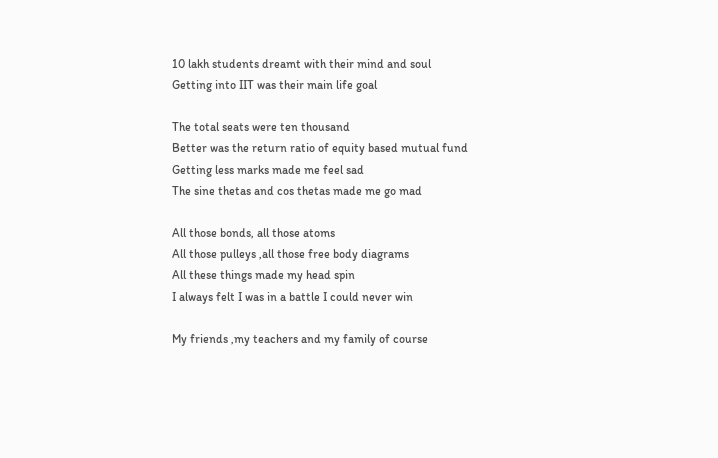10 lakh students dreamt with their mind and soul
Getting into IIT was their main life goal

The total seats were ten thousand
Better was the return ratio of equity based mutual fund
Getting less marks made me feel sad
The sine thetas and cos thetas made me go mad

All those bonds, all those atoms
All those pulleys ,all those free body diagrams
All these things made my head spin
I always felt I was in a battle I could never win

My friends ,my teachers and my family of course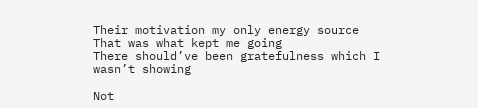Their motivation my only energy source
That was what kept me going
There should’ve been gratefulness which I wasn’t showing

Not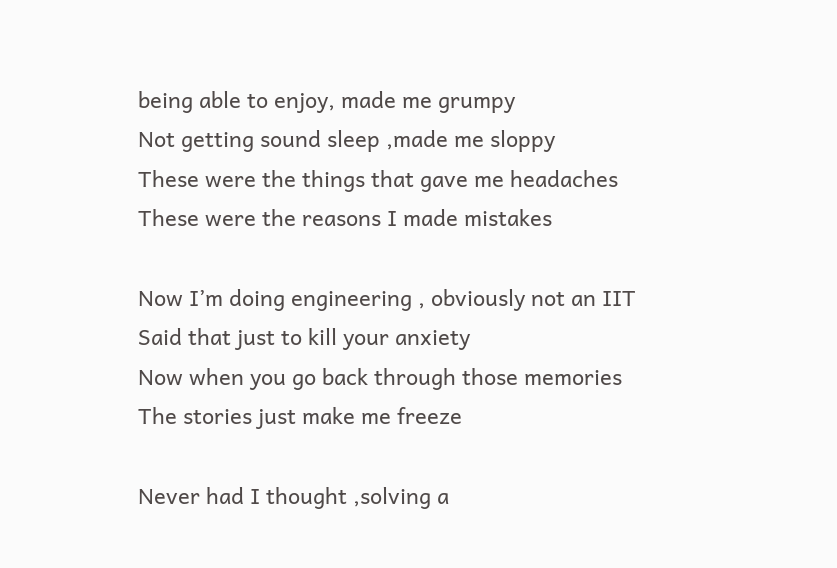being able to enjoy, made me grumpy
Not getting sound sleep ,made me sloppy
These were the things that gave me headaches
These were the reasons I made mistakes

Now I’m doing engineering , obviously not an IIT
Said that just to kill your anxiety
Now when you go back through those memories
The stories just make me freeze

Never had I thought ,solving a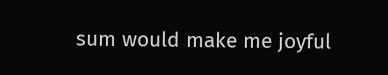sum would make me joyful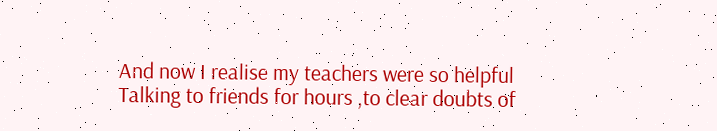And now I realise my teachers were so helpful
Talking to friends for hours ,to clear doubts of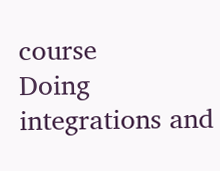course
Doing integrations and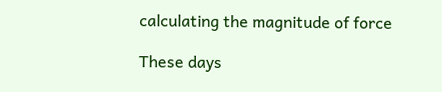calculating the magnitude of force

These days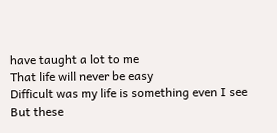have taught a lot to me
That life will never be easy
Difficult was my life is something even I see
But these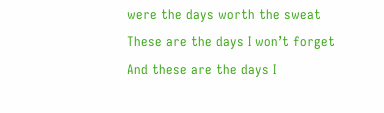were the days worth the sweat
These are the days I won’t forget
And these are the days I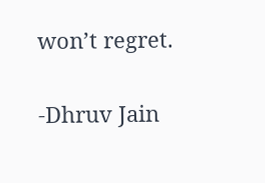won’t regret.

-Dhruv Jain